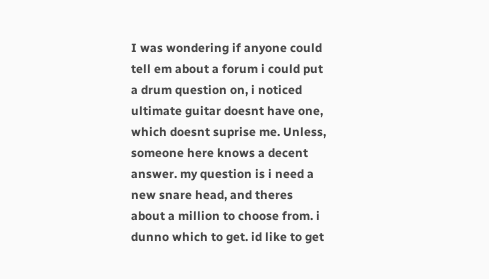I was wondering if anyone could tell em about a forum i could put a drum question on, i noticed ultimate guitar doesnt have one, which doesnt suprise me. Unless, someone here knows a decent answer. my question is i need a new snare head, and theres about a million to choose from. i dunno which to get. id like to get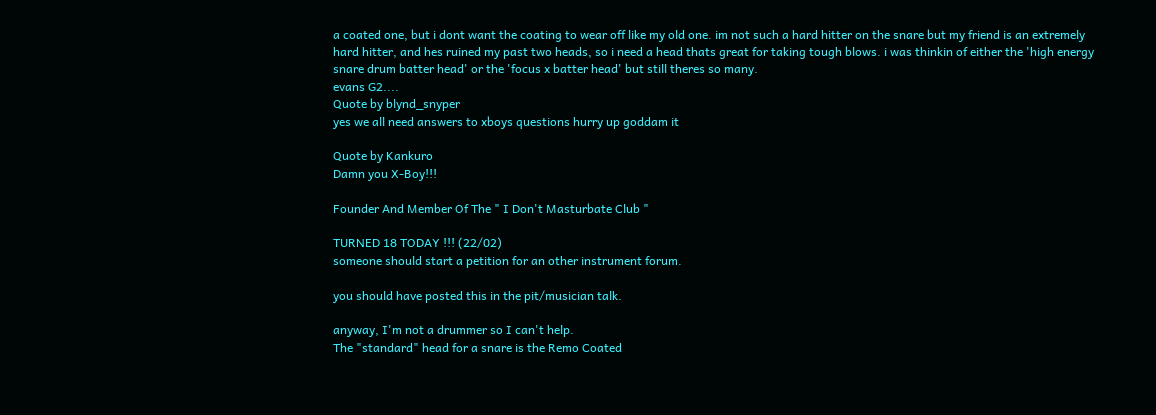a coated one, but i dont want the coating to wear off like my old one. im not such a hard hitter on the snare but my friend is an extremely hard hitter, and hes ruined my past two heads, so i need a head thats great for taking tough blows. i was thinkin of either the 'high energy snare drum batter head' or the 'focus x batter head' but still theres so many.
evans G2....
Quote by blynd_snyper
yes we all need answers to xboys questions hurry up goddam it

Quote by Kankuro
Damn you X-Boy!!!

Founder And Member Of The " I Don't Masturbate Club "

TURNED 18 TODAY !!! (22/02)
someone should start a petition for an other instrument forum.

you should have posted this in the pit/musician talk.

anyway, I'm not a drummer so I can't help.
The "standard" head for a snare is the Remo Coated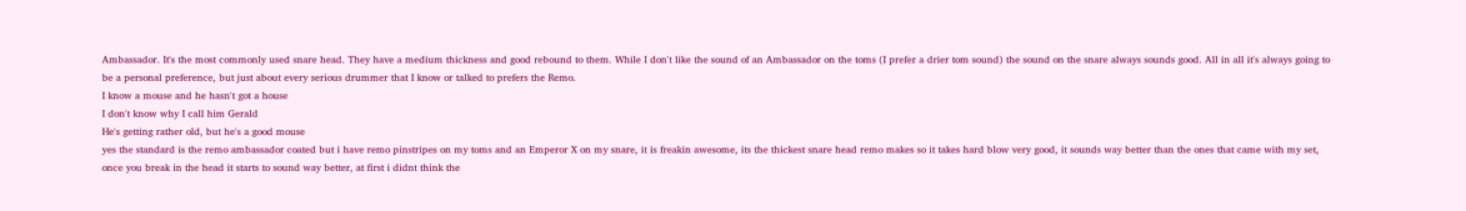Ambassador. It's the most commonly used snare head. They have a medium thickness and good rebound to them. While I don't like the sound of an Ambassador on the toms (I prefer a drier tom sound) the sound on the snare always sounds good. All in all it's always going to be a personal preference, but just about every serious drummer that I know or talked to prefers the Remo.
I know a mouse and he hasn't got a house
I don't know why I call him Gerald
He's getting rather old, but he's a good mouse
yes the standard is the remo ambassador coated but i have remo pinstripes on my toms and an Emperor X on my snare, it is freakin awesome, its the thickest snare head remo makes so it takes hard blow very good, it sounds way better than the ones that came with my set, once you break in the head it starts to sound way better, at first i didnt think the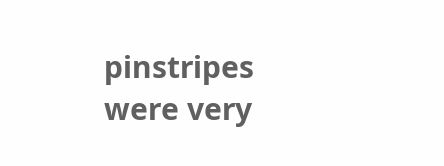pinstripes were very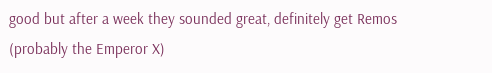good but after a week they sounded great, definitely get Remos (probably the Emperor X)